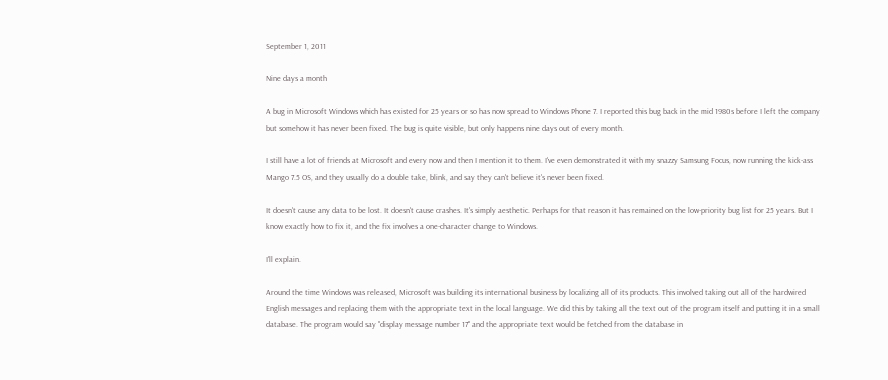September 1, 2011

Nine days a month

A bug in Microsoft Windows which has existed for 25 years or so has now spread to Windows Phone 7. I reported this bug back in the mid 1980s before I left the company but somehow it has never been fixed. The bug is quite visible, but only happens nine days out of every month.

I still have a lot of friends at Microsoft and every now and then I mention it to them. I've even demonstrated it with my snazzy Samsung Focus, now running the kick-ass Mango 7.5 OS, and they usually do a double take, blink, and say they can't believe it's never been fixed.

It doesn't cause any data to be lost. It doesn't cause crashes. It's simply aesthetic. Perhaps for that reason it has remained on the low-priority bug list for 25 years. But I know exactly how to fix it, and the fix involves a one-character change to Windows.

I'll explain.

Around the time Windows was released, Microsoft was building its international business by localizing all of its products. This involved taking out all of the hardwired English messages and replacing them with the appropriate text in the local language. We did this by taking all the text out of the program itself and putting it in a small database. The program would say "display message number 17" and the appropriate text would be fetched from the database in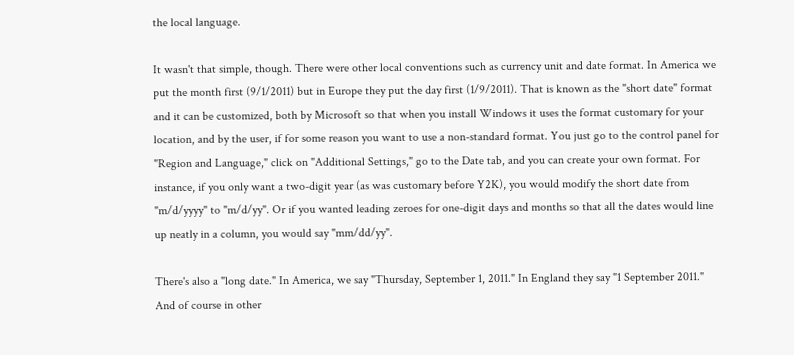the local language.

It wasn't that simple, though. There were other local conventions such as currency unit and date format. In America we put the month first (9/1/2011) but in Europe they put the day first (1/9/2011). That is known as the "short date" format and it can be customized, both by Microsoft so that when you install Windows it uses the format customary for your location, and by the user, if for some reason you want to use a non-standard format. You just go to the control panel for "Region and Language," click on "Additional Settings," go to the Date tab, and you can create your own format. For instance, if you only want a two-digit year (as was customary before Y2K), you would modify the short date from "m/d/yyyy" to "m/d/yy". Or if you wanted leading zeroes for one-digit days and months so that all the dates would line up neatly in a column, you would say "mm/dd/yy".

There's also a "long date." In America, we say "Thursday, September 1, 2011." In England they say "1 September 2011." And of course in other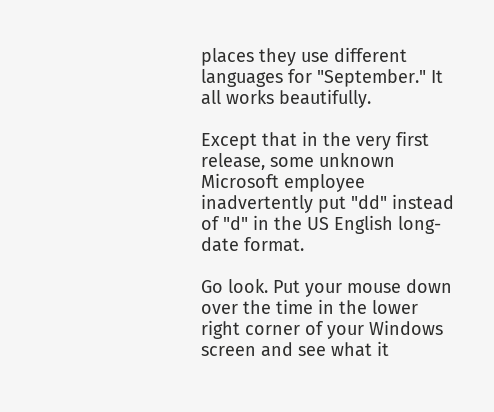places they use different languages for "September." It all works beautifully.

Except that in the very first release, some unknown Microsoft employee inadvertently put "dd" instead of "d" in the US English long-date format.

Go look. Put your mouse down over the time in the lower right corner of your Windows screen and see what it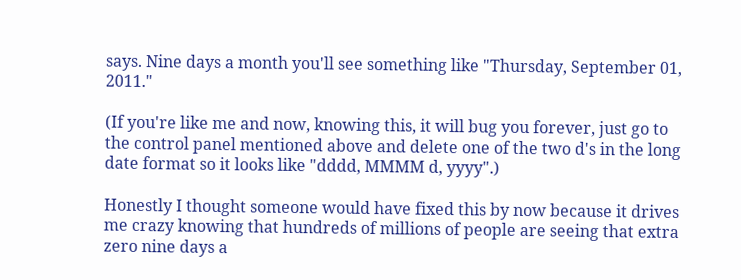says. Nine days a month you'll see something like "Thursday, September 01, 2011."

(If you're like me and now, knowing this, it will bug you forever, just go to the control panel mentioned above and delete one of the two d's in the long date format so it looks like "dddd, MMMM d, yyyy".)

Honestly I thought someone would have fixed this by now because it drives me crazy knowing that hundreds of millions of people are seeing that extra zero nine days a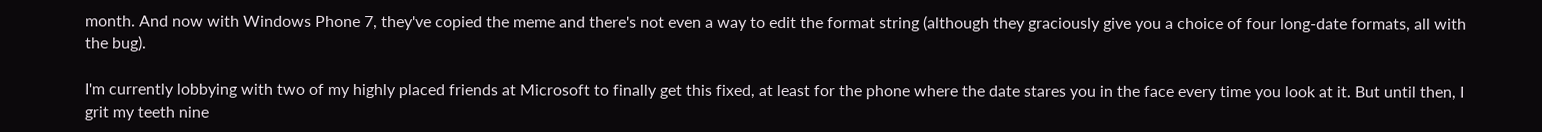month. And now with Windows Phone 7, they've copied the meme and there's not even a way to edit the format string (although they graciously give you a choice of four long-date formats, all with the bug).

I'm currently lobbying with two of my highly placed friends at Microsoft to finally get this fixed, at least for the phone where the date stares you in the face every time you look at it. But until then, I grit my teeth nine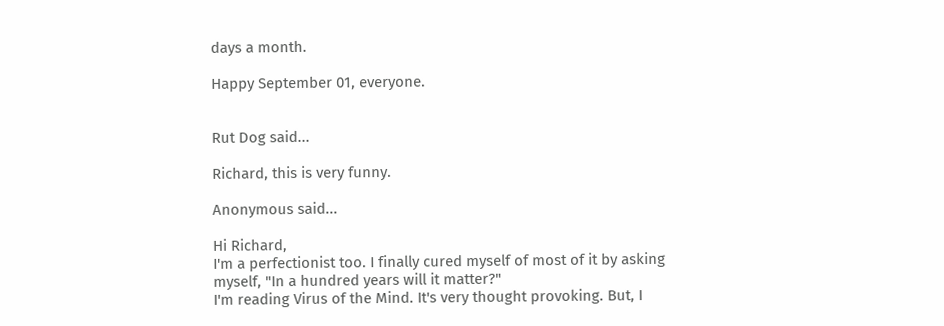days a month.

Happy September 01, everyone.


Rut Dog said...

Richard, this is very funny.

Anonymous said...

Hi Richard,
I'm a perfectionist too. I finally cured myself of most of it by asking myself, "In a hundred years will it matter?"
I'm reading Virus of the Mind. It's very thought provoking. But, I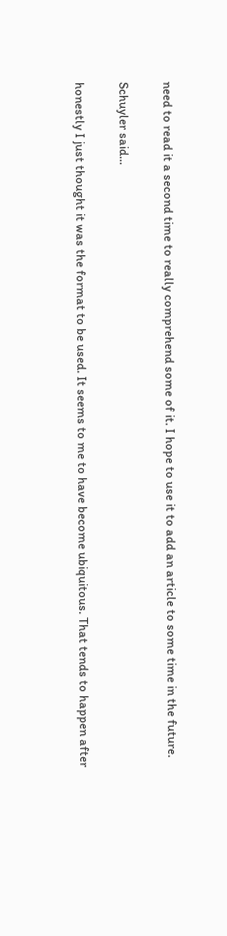need to read it a second time to really comprehend some of it. I hope to use it to add an article to some time in the future.

Schuyler said...

honestly I just thought it was the format to be used. It seems to me to have become ubiquitous. That tends to happen after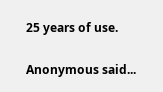25 years of use.

Anonymous said...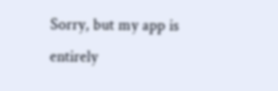Sorry, but my app is entirely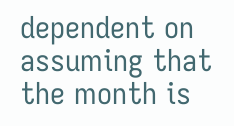dependent on assuming that the month is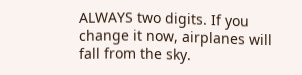ALWAYS two digits. If you change it now, airplanes will fall from the sky.